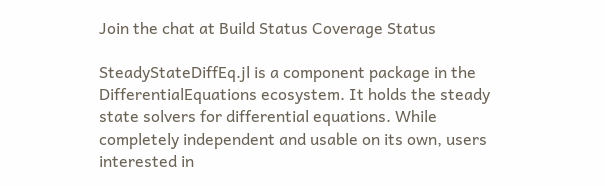Join the chat at Build Status Coverage Status

SteadyStateDiffEq.jl is a component package in the DifferentialEquations ecosystem. It holds the steady state solvers for differential equations. While completely independent and usable on its own, users interested in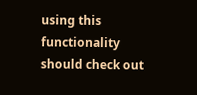using this functionality should check out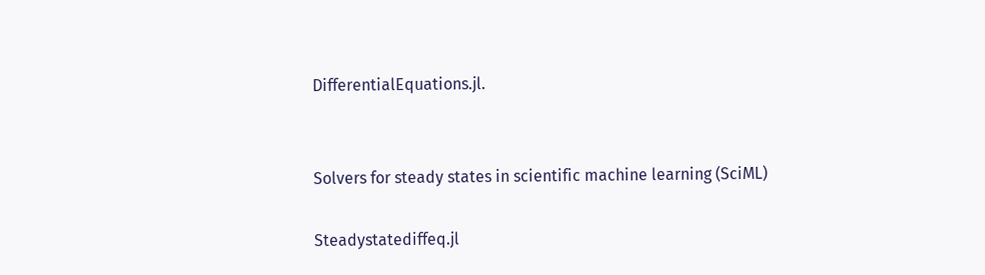DifferentialEquations.jl.


Solvers for steady states in scientific machine learning (SciML)

Steadystatediffeq.jl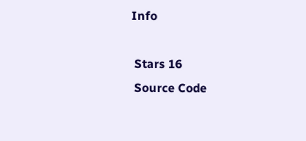Info

 Stars 16
 Source Code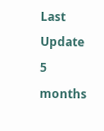Last Update 5 months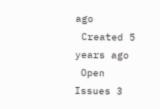ago
 Created 5 years ago
 Open Issues 3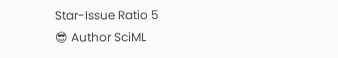Star-Issue Ratio 5
😎 Author SciML